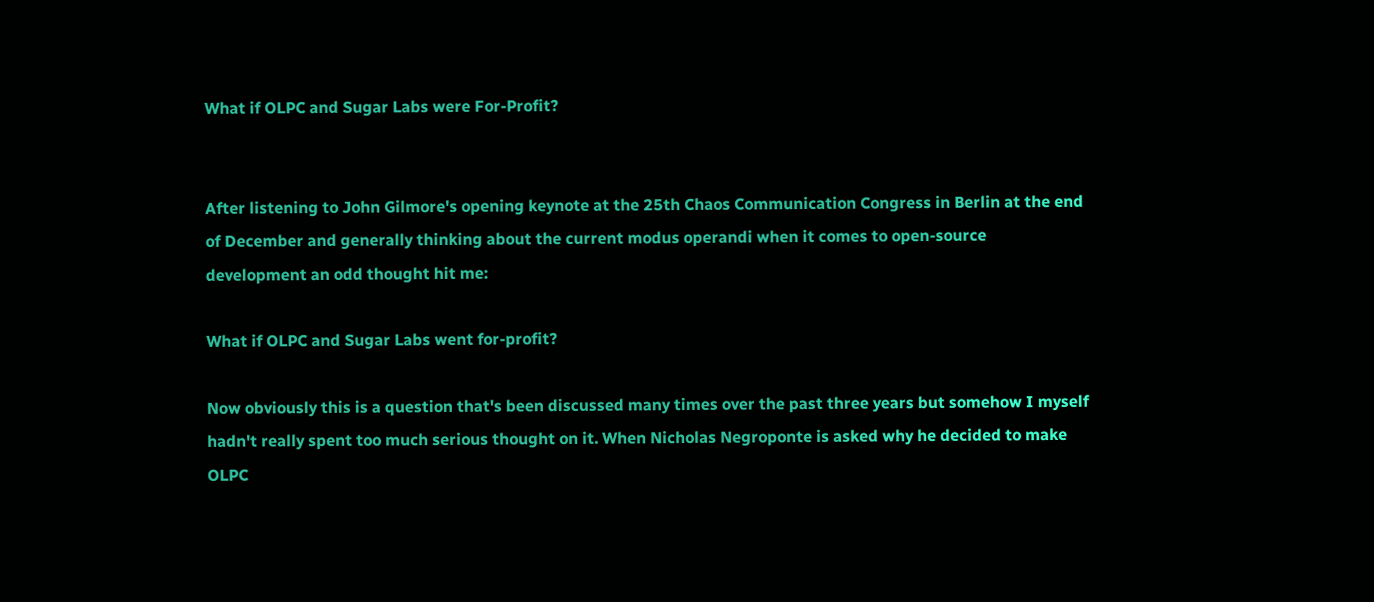What if OLPC and Sugar Labs were For-Profit?


After listening to John Gilmore's opening keynote at the 25th Chaos Communication Congress in Berlin at the end of December and generally thinking about the current modus operandi when it comes to open-source development an odd thought hit me:

What if OLPC and Sugar Labs went for-profit?

Now obviously this is a question that's been discussed many times over the past three years but somehow I myself hadn't really spent too much serious thought on it. When Nicholas Negroponte is asked why he decided to make OLPC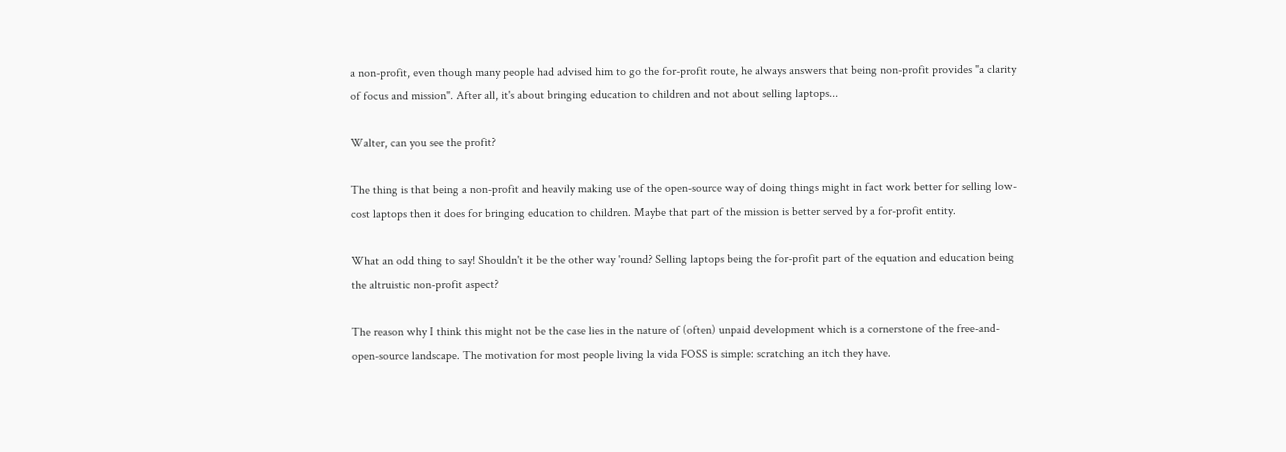a non-profit, even though many people had advised him to go the for-profit route, he always answers that being non-profit provides "a clarity of focus and mission". After all, it's about bringing education to children and not about selling laptops...

Walter, can you see the profit?

The thing is that being a non-profit and heavily making use of the open-source way of doing things might in fact work better for selling low-cost laptops then it does for bringing education to children. Maybe that part of the mission is better served by a for-profit entity.

What an odd thing to say! Shouldn't it be the other way 'round? Selling laptops being the for-profit part of the equation and education being the altruistic non-profit aspect?

The reason why I think this might not be the case lies in the nature of (often) unpaid development which is a cornerstone of the free-and-open-source landscape. The motivation for most people living la vida FOSS is simple: scratching an itch they have.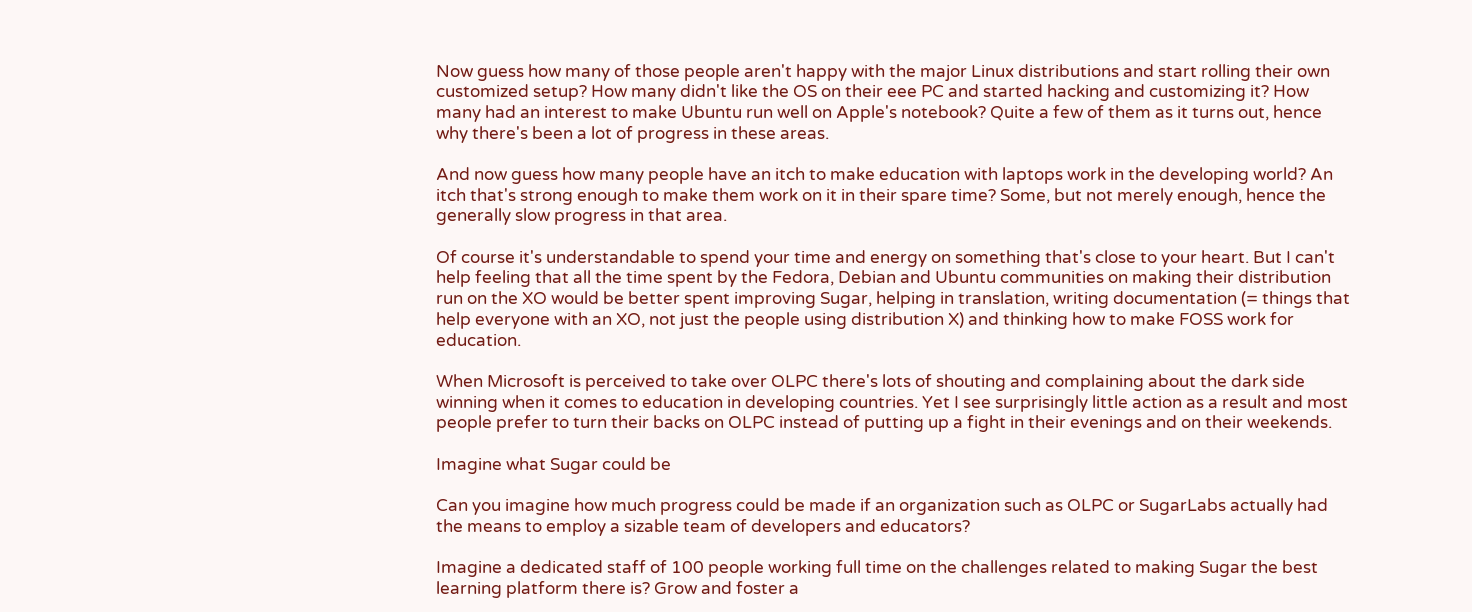Now guess how many of those people aren't happy with the major Linux distributions and start rolling their own customized setup? How many didn't like the OS on their eee PC and started hacking and customizing it? How many had an interest to make Ubuntu run well on Apple's notebook? Quite a few of them as it turns out, hence why there's been a lot of progress in these areas.

And now guess how many people have an itch to make education with laptops work in the developing world? An itch that's strong enough to make them work on it in their spare time? Some, but not merely enough, hence the generally slow progress in that area.

Of course it's understandable to spend your time and energy on something that's close to your heart. But I can't help feeling that all the time spent by the Fedora, Debian and Ubuntu communities on making their distribution run on the XO would be better spent improving Sugar, helping in translation, writing documentation (= things that help everyone with an XO, not just the people using distribution X) and thinking how to make FOSS work for education.

When Microsoft is perceived to take over OLPC there's lots of shouting and complaining about the dark side winning when it comes to education in developing countries. Yet I see surprisingly little action as a result and most people prefer to turn their backs on OLPC instead of putting up a fight in their evenings and on their weekends.

Imagine what Sugar could be

Can you imagine how much progress could be made if an organization such as OLPC or SugarLabs actually had the means to employ a sizable team of developers and educators?

Imagine a dedicated staff of 100 people working full time on the challenges related to making Sugar the best learning platform there is? Grow and foster a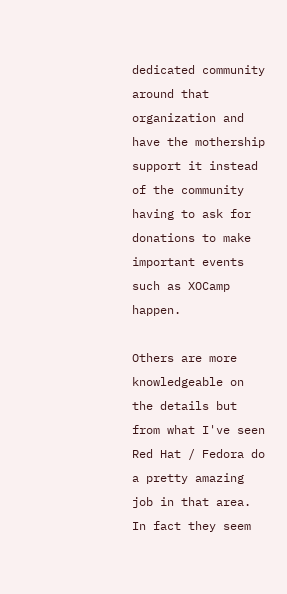dedicated community around that organization and have the mothership support it instead of the community having to ask for donations to make important events such as XOCamp happen.

Others are more knowledgeable on the details but from what I've seen Red Hat / Fedora do a pretty amazing job in that area. In fact they seem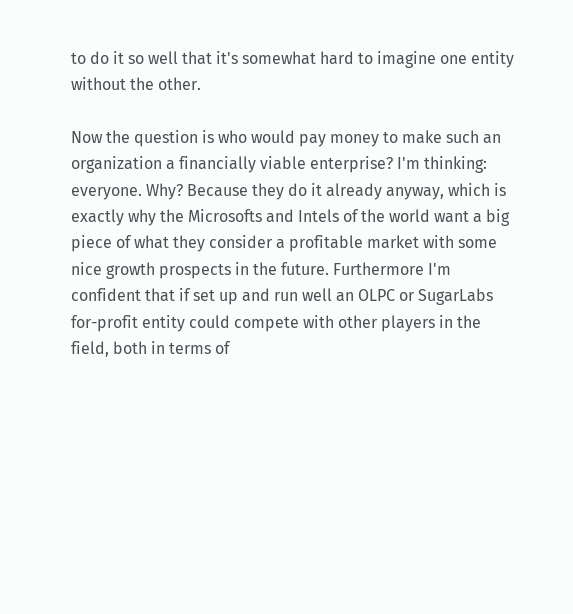to do it so well that it's somewhat hard to imagine one entity without the other.

Now the question is who would pay money to make such an organization a financially viable enterprise? I'm thinking: everyone. Why? Because they do it already anyway, which is exactly why the Microsofts and Intels of the world want a big piece of what they consider a profitable market with some nice growth prospects in the future. Furthermore I'm confident that if set up and run well an OLPC or SugarLabs for-profit entity could compete with other players in the field, both in terms of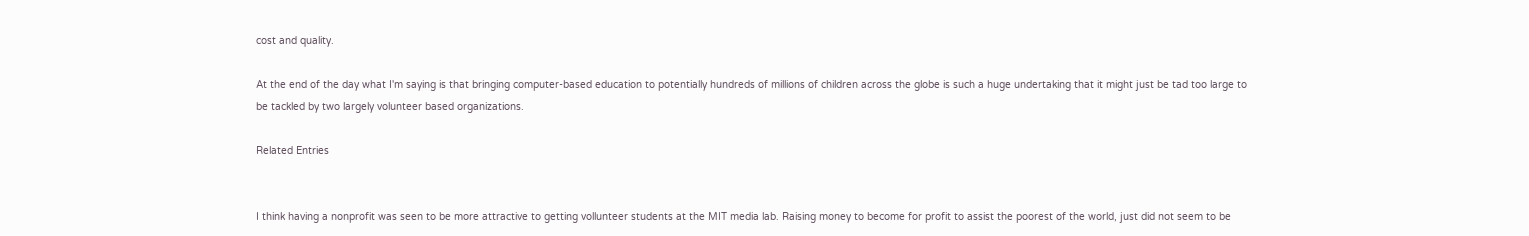cost and quality.

At the end of the day what I'm saying is that bringing computer-based education to potentially hundreds of millions of children across the globe is such a huge undertaking that it might just be tad too large to be tackled by two largely volunteer based organizations.

Related Entries


I think having a nonprofit was seen to be more attractive to getting vollunteer students at the MIT media lab. Raising money to become for profit to assist the poorest of the world, just did not seem to be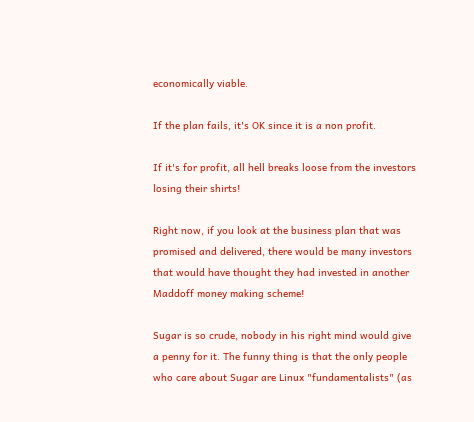economically viable.

If the plan fails, it's OK since it is a non profit.

If it's for profit, all hell breaks loose from the investors losing their shirts!

Right now, if you look at the business plan that was promised and delivered, there would be many investors that would have thought they had invested in another Maddoff money making scheme!

Sugar is so crude, nobody in his right mind would give a penny for it. The funny thing is that the only people who care about Sugar are Linux "fundamentalists" (as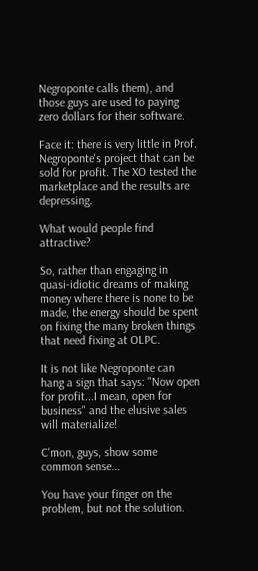Negroponte calls them), and those guys are used to paying zero dollars for their software.

Face it: there is very little in Prof. Negroponte's project that can be sold for profit. The XO tested the marketplace and the results are depressing.

What would people find attractive?

So, rather than engaging in quasi-idiotic dreams of making money where there is none to be made, the energy should be spent on fixing the many broken things that need fixing at OLPC.

It is not like Negroponte can hang a sign that says: "Now open for profit...I mean, open for business" and the elusive sales will materialize!

C'mon, guys, show some common sense...

You have your finger on the problem, but not the solution.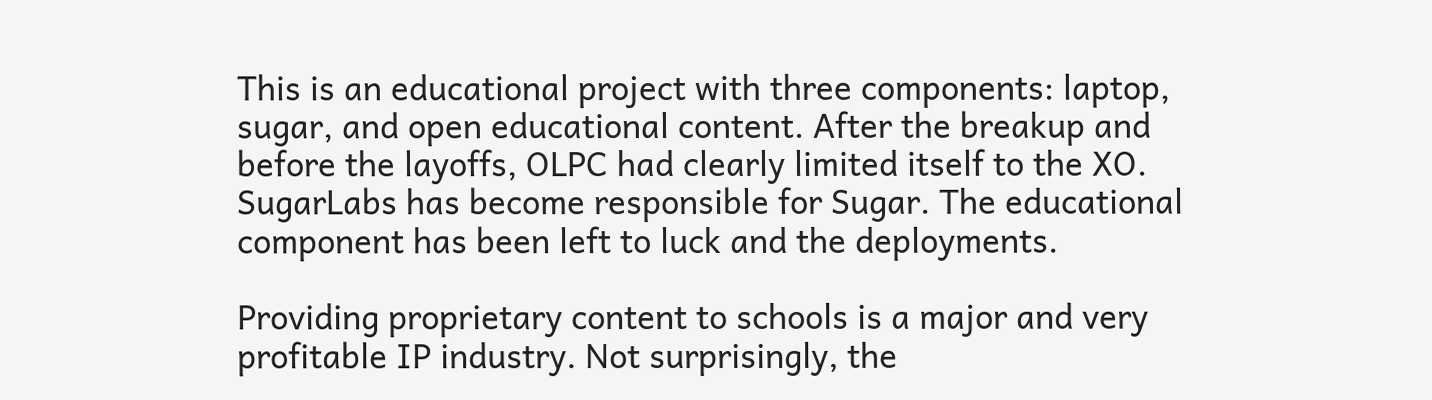This is an educational project with three components: laptop, sugar, and open educational content. After the breakup and before the layoffs, OLPC had clearly limited itself to the XO. SugarLabs has become responsible for Sugar. The educational component has been left to luck and the deployments.

Providing proprietary content to schools is a major and very profitable IP industry. Not surprisingly, the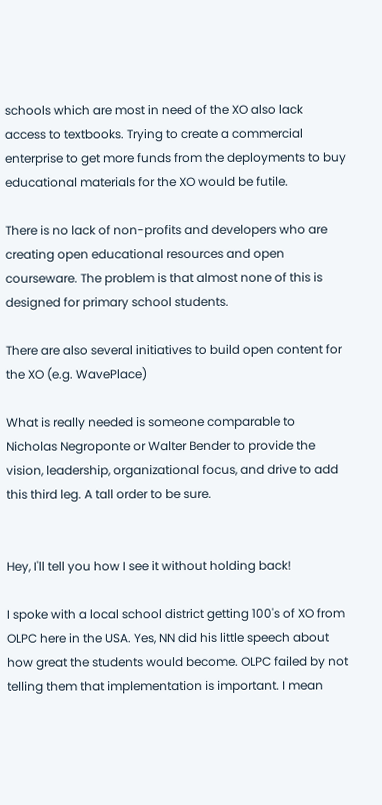schools which are most in need of the XO also lack access to textbooks. Trying to create a commercial enterprise to get more funds from the deployments to buy educational materials for the XO would be futile.

There is no lack of non-profits and developers who are creating open educational resources and open courseware. The problem is that almost none of this is designed for primary school students.

There are also several initiatives to build open content for the XO (e.g. WavePlace)

What is really needed is someone comparable to Nicholas Negroponte or Walter Bender to provide the vision, leadership, organizational focus, and drive to add this third leg. A tall order to be sure.


Hey, I'll tell you how I see it without holding back!

I spoke with a local school district getting 100's of XO from OLPC here in the USA. Yes, NN did his little speech about how great the students would become. OLPC failed by not telling them that implementation is important. I mean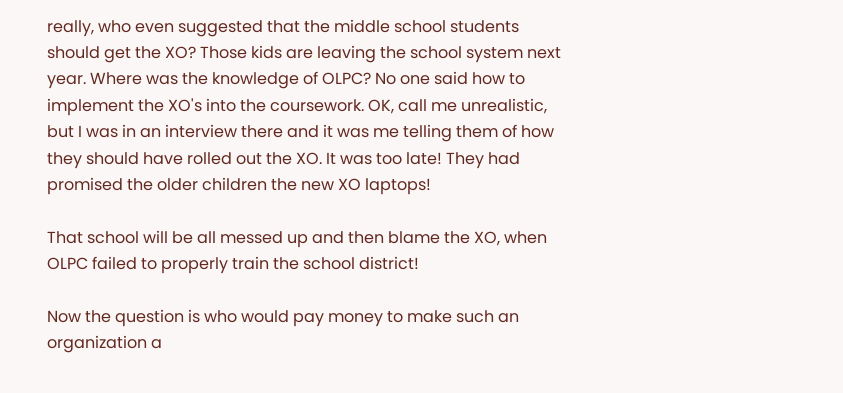really, who even suggested that the middle school students should get the XO? Those kids are leaving the school system next year. Where was the knowledge of OLPC? No one said how to implement the XO's into the coursework. OK, call me unrealistic, but I was in an interview there and it was me telling them of how they should have rolled out the XO. It was too late! They had promised the older children the new XO laptops!

That school will be all messed up and then blame the XO, when OLPC failed to properly train the school district!

Now the question is who would pay money to make such an organization a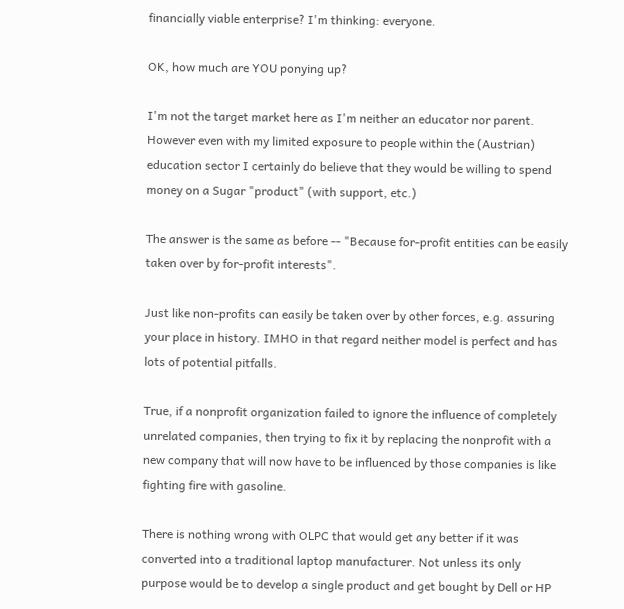financially viable enterprise? I'm thinking: everyone.

OK, how much are YOU ponying up?

I'm not the target market here as I'm neither an educator nor parent. However even with my limited exposure to people within the (Austrian) education sector I certainly do believe that they would be willing to spend money on a Sugar "product" (with support, etc.)

The answer is the same as before -- "Because for-profit entities can be easily taken over by for-profit interests".

Just like non-profits can easily be taken over by other forces, e.g. assuring your place in history. IMHO in that regard neither model is perfect and has lots of potential pitfalls.

True, if a nonprofit organization failed to ignore the influence of completely unrelated companies, then trying to fix it by replacing the nonprofit with a new company that will now have to be influenced by those companies is like fighting fire with gasoline.

There is nothing wrong with OLPC that would get any better if it was converted into a traditional laptop manufacturer. Not unless its only purpose would be to develop a single product and get bought by Dell or HP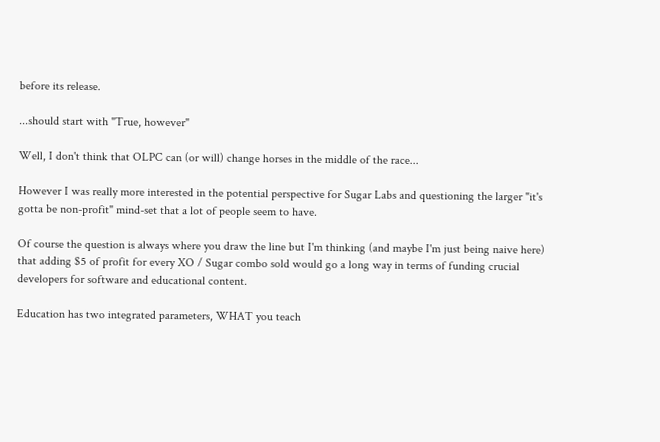before its release.

...should start with "True, however"

Well, I don't think that OLPC can (or will) change horses in the middle of the race...

However I was really more interested in the potential perspective for Sugar Labs and questioning the larger "it's gotta be non-profit" mind-set that a lot of people seem to have.

Of course the question is always where you draw the line but I'm thinking (and maybe I'm just being naive here) that adding $5 of profit for every XO / Sugar combo sold would go a long way in terms of funding crucial developers for software and educational content.

Education has two integrated parameters, WHAT you teach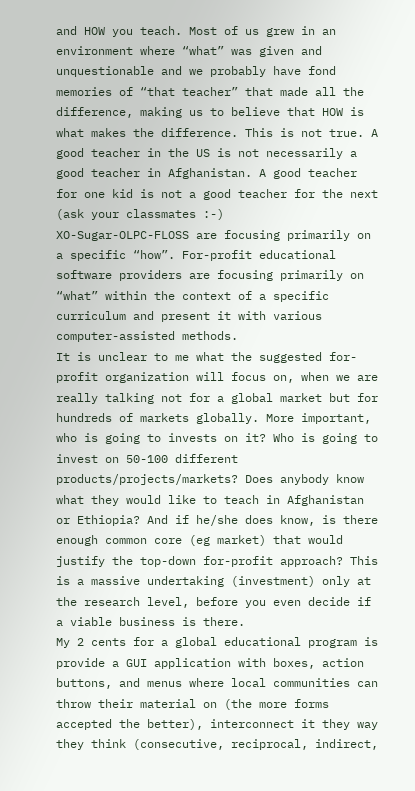and HOW you teach. Most of us grew in an environment where “what” was given and unquestionable and we probably have fond memories of “that teacher” that made all the difference, making us to believe that HOW is what makes the difference. This is not true. A good teacher in the US is not necessarily a good teacher in Afghanistan. A good teacher for one kid is not a good teacher for the next (ask your classmates :-)
XO-Sugar-OLPC-FLOSS are focusing primarily on a specific “how”. For-profit educational software providers are focusing primarily on “what” within the context of a specific curriculum and present it with various computer-assisted methods.
It is unclear to me what the suggested for-profit organization will focus on, when we are really talking not for a global market but for hundreds of markets globally. More important, who is going to invests on it? Who is going to invest on 50-100 different products/projects/markets? Does anybody know what they would like to teach in Afghanistan or Ethiopia? And if he/she does know, is there enough common core (eg market) that would justify the top-down for-profit approach? This is a massive undertaking (investment) only at the research level, before you even decide if a viable business is there.
My 2 cents for a global educational program is provide a GUI application with boxes, action buttons, and menus where local communities can throw their material on (the more forms accepted the better), interconnect it they way they think (consecutive, reciprocal, indirect,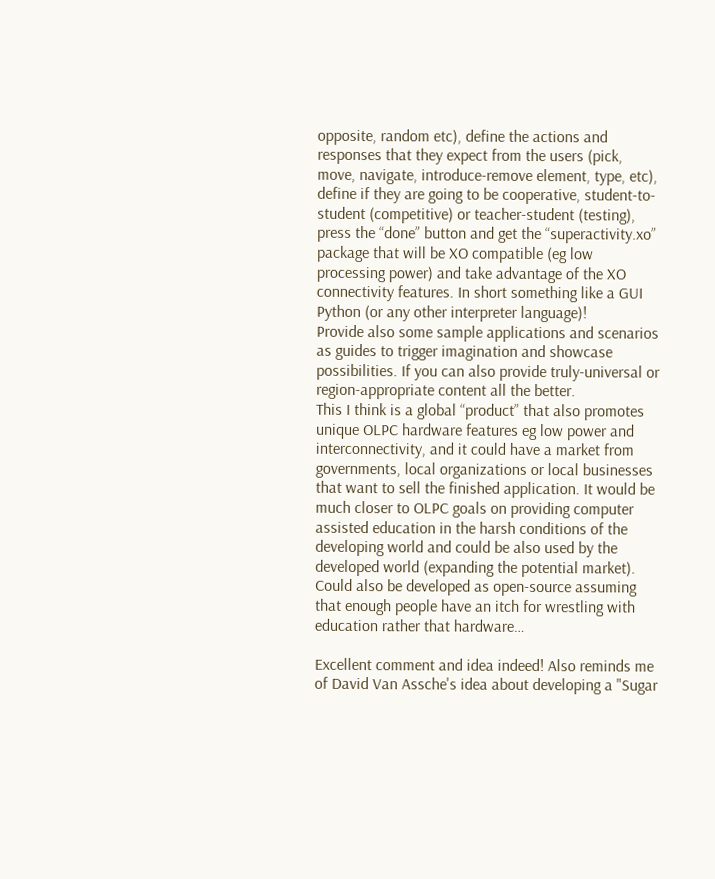opposite, random etc), define the actions and responses that they expect from the users (pick, move, navigate, introduce-remove element, type, etc), define if they are going to be cooperative, student-to-student (competitive) or teacher-student (testing), press the “done” button and get the “superactivity.xo” package that will be XO compatible (eg low processing power) and take advantage of the XO connectivity features. In short something like a GUI Python (or any other interpreter language)!
Provide also some sample applications and scenarios as guides to trigger imagination and showcase possibilities. If you can also provide truly-universal or region-appropriate content all the better.
This I think is a global “product” that also promotes unique OLPC hardware features eg low power and interconnectivity, and it could have a market from governments, local organizations or local businesses that want to sell the finished application. It would be much closer to OLPC goals on providing computer assisted education in the harsh conditions of the developing world and could be also used by the developed world (expanding the potential market).
Could also be developed as open-source assuming that enough people have an itch for wrestling with education rather that hardware…

Excellent comment and idea indeed! Also reminds me of David Van Assche's idea about developing a "Sugar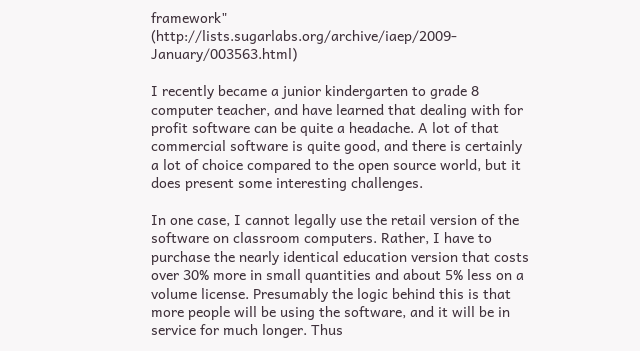framework" (http://lists.sugarlabs.org/archive/iaep/2009-January/003563.html)

I recently became a junior kindergarten to grade 8 computer teacher, and have learned that dealing with for profit software can be quite a headache. A lot of that commercial software is quite good, and there is certainly a lot of choice compared to the open source world, but it does present some interesting challenges.

In one case, I cannot legally use the retail version of the software on classroom computers. Rather, I have to purchase the nearly identical education version that costs over 30% more in small quantities and about 5% less on a volume license. Presumably the logic behind this is that more people will be using the software, and it will be in service for much longer. Thus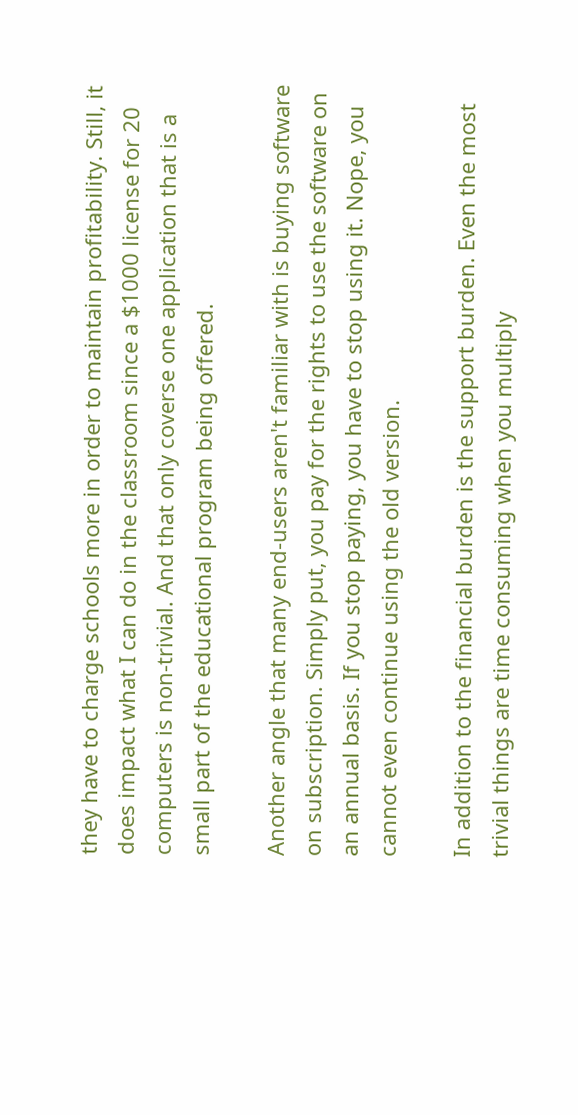they have to charge schools more in order to maintain profitability. Still, it does impact what I can do in the classroom since a $1000 license for 20 computers is non-trivial. And that only coverse one application that is a small part of the educational program being offered.

Another angle that many end-users aren't familiar with is buying software on subscription. Simply put, you pay for the rights to use the software on an annual basis. If you stop paying, you have to stop using it. Nope, you cannot even continue using the old version.

In addition to the financial burden is the support burden. Even the most trivial things are time consuming when you multiply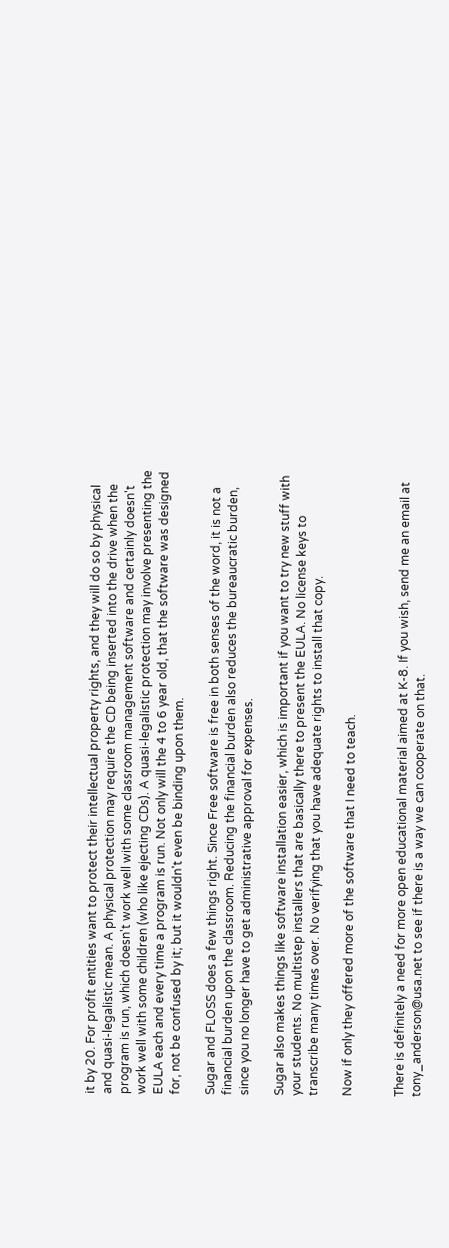it by 20. For profit entities want to protect their intellectual property rights, and they will do so by physical and quasi-legalistic mean. A physical protection may require the CD being inserted into the drive when the program is run, which doesn't work well with some classroom management software and certainly doesn't work well with some children (who like ejecting CDs). A quasi-legalistic protection may involve presenting the EULA each and every time a program is run. Not only will the 4 to 6 year old, that the software was designed for, not be confused by it; but it wouldn't even be binding upon them.

Sugar and FLOSS does a few things right. Since Free software is free in both senses of the word, it is not a financial burden upon the classroom. Reducing the financial burden also reduces the bureaucratic burden, since you no longer have to get administrative approval for expenses.

Sugar also makes things like software installation easier, which is important if you want to try new stuff with your students. No multistep installers that are basically there to present the EULA. No license keys to transcribe many times over. No verifying that you have adequate rights to install that copy.

Now if only they offered more of the software that I need to teach.


There is definitely a need for more open educational material aimed at K-8. If you wish, send me an email at tony_anderson@usa.net to see if there is a way we can cooperate on that.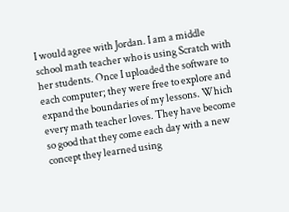I would agree with Jordan. I am a middle school math teacher who is using Scratch with her students. Once I uploaded the software to each computer; they were free to explore and expand the boundaries of my lessons. Which every math teacher loves. They have become so good that they come each day with a new concept they learned using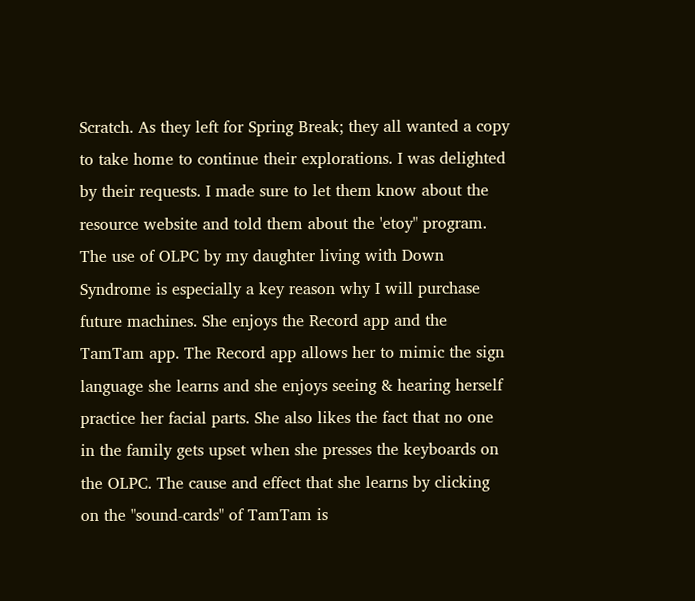Scratch. As they left for Spring Break; they all wanted a copy to take home to continue their explorations. I was delighted by their requests. I made sure to let them know about the resource website and told them about the 'etoy" program.
The use of OLPC by my daughter living with Down Syndrome is especially a key reason why I will purchase future machines. She enjoys the Record app and the TamTam app. The Record app allows her to mimic the sign language she learns and she enjoys seeing & hearing herself practice her facial parts. She also likes the fact that no one in the family gets upset when she presses the keyboards on the OLPC. The cause and effect that she learns by clicking on the "sound-cards" of TamTam is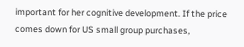important for her cognitive development. If the price comes down for US small group purchases,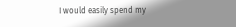I would easily spend my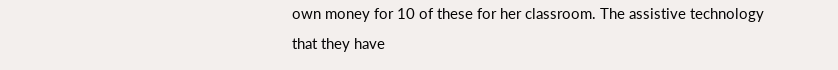own money for 10 of these for her classroom. The assistive technology that they have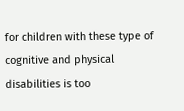for children with these type of cognitive and physical disabilities is too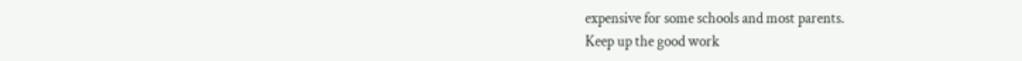expensive for some schools and most parents.
Keep up the good work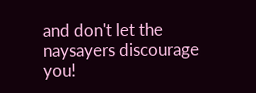and don't let the naysayers discourage you!